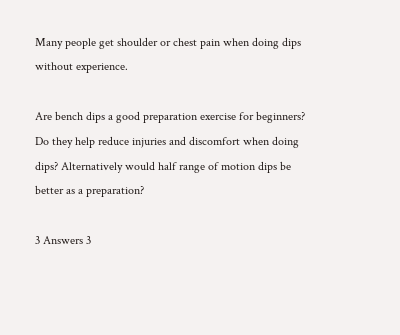Many people get shoulder or chest pain when doing dips without experience.

Are bench dips a good preparation exercise for beginners? Do they help reduce injuries and discomfort when doing dips? Alternatively would half range of motion dips be better as a preparation?

3 Answers 3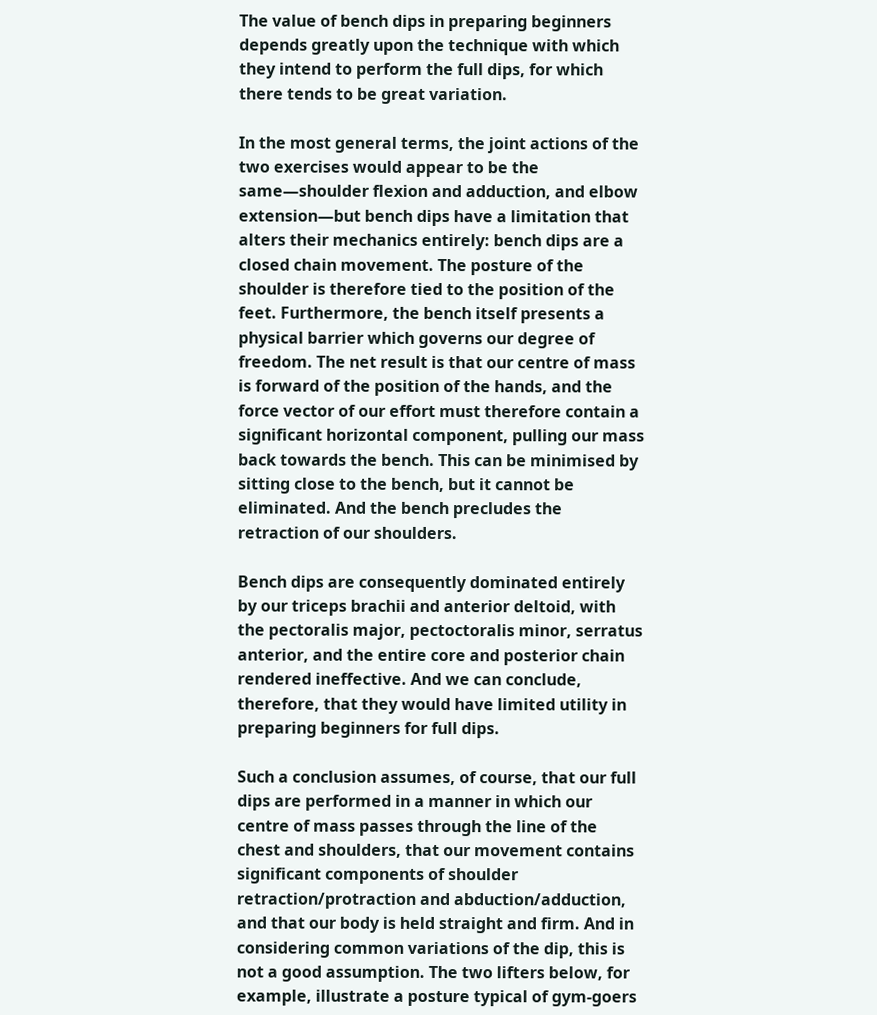The value of bench dips in preparing beginners depends greatly upon the technique with which they intend to perform the full dips, for which there tends to be great variation.

In the most general terms, the joint actions of the two exercises would appear to be the same—shoulder flexion and adduction, and elbow extension—but bench dips have a limitation that alters their mechanics entirely: bench dips are a closed chain movement. The posture of the shoulder is therefore tied to the position of the feet. Furthermore, the bench itself presents a physical barrier which governs our degree of freedom. The net result is that our centre of mass is forward of the position of the hands, and the force vector of our effort must therefore contain a significant horizontal component, pulling our mass back towards the bench. This can be minimised by sitting close to the bench, but it cannot be eliminated. And the bench precludes the retraction of our shoulders.

Bench dips are consequently dominated entirely by our triceps brachii and anterior deltoid, with the pectoralis major, pectoctoralis minor, serratus anterior, and the entire core and posterior chain rendered ineffective. And we can conclude, therefore, that they would have limited utility in preparing beginners for full dips.

Such a conclusion assumes, of course, that our full dips are performed in a manner in which our centre of mass passes through the line of the chest and shoulders, that our movement contains significant components of shoulder retraction/protraction and abduction/adduction, and that our body is held straight and firm. And in considering common variations of the dip, this is not a good assumption. The two lifters below, for example, illustrate a posture typical of gym-goers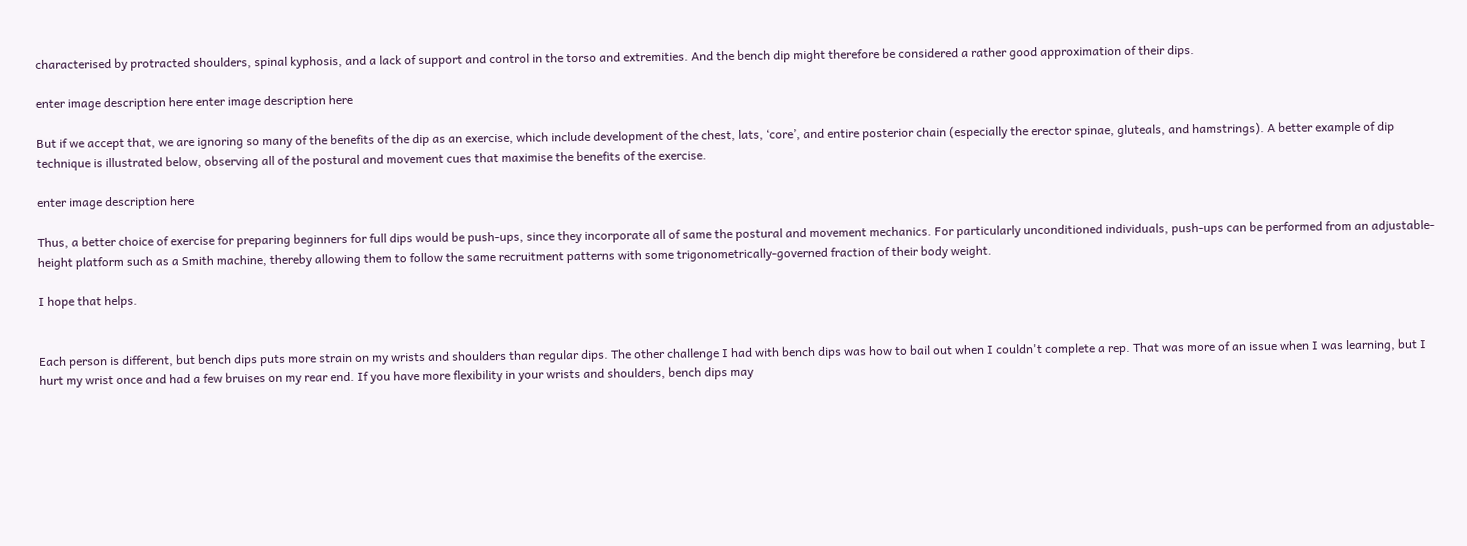characterised by protracted shoulders, spinal kyphosis, and a lack of support and control in the torso and extremities. And the bench dip might therefore be considered a rather good approximation of their dips.

enter image description here enter image description here

But if we accept that, we are ignoring so many of the benefits of the dip as an exercise, which include development of the chest, lats, ‘core’, and entire posterior chain (especially the erector spinae, gluteals, and hamstrings). A better example of dip technique is illustrated below, observing all of the postural and movement cues that maximise the benefits of the exercise.

enter image description here

Thus, a better choice of exercise for preparing beginners for full dips would be push-ups, since they incorporate all of same the postural and movement mechanics. For particularly unconditioned individuals, push-ups can be performed from an adjustable-height platform such as a Smith machine, thereby allowing them to follow the same recruitment patterns with some trigonometrically-governed fraction of their body weight.

I hope that helps.


Each person is different, but bench dips puts more strain on my wrists and shoulders than regular dips. The other challenge I had with bench dips was how to bail out when I couldn't complete a rep. That was more of an issue when I was learning, but I hurt my wrist once and had a few bruises on my rear end. If you have more flexibility in your wrists and shoulders, bench dips may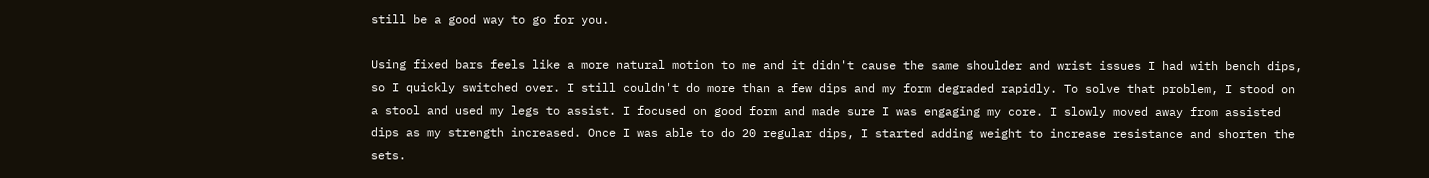still be a good way to go for you.

Using fixed bars feels like a more natural motion to me and it didn't cause the same shoulder and wrist issues I had with bench dips, so I quickly switched over. I still couldn't do more than a few dips and my form degraded rapidly. To solve that problem, I stood on a stool and used my legs to assist. I focused on good form and made sure I was engaging my core. I slowly moved away from assisted dips as my strength increased. Once I was able to do 20 regular dips, I started adding weight to increase resistance and shorten the sets.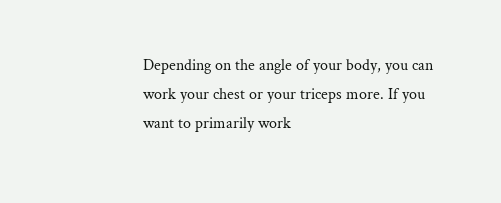Depending on the angle of your body, you can work your chest or your triceps more. If you want to primarily work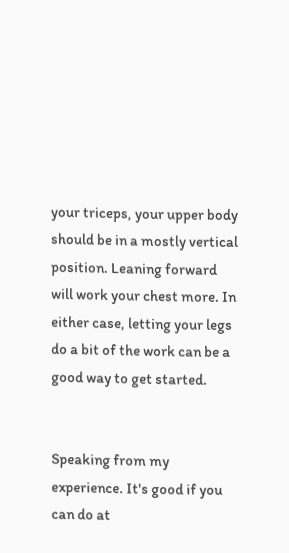your triceps, your upper body should be in a mostly vertical position. Leaning forward will work your chest more. In either case, letting your legs do a bit of the work can be a good way to get started.


Speaking from my experience. It's good if you can do at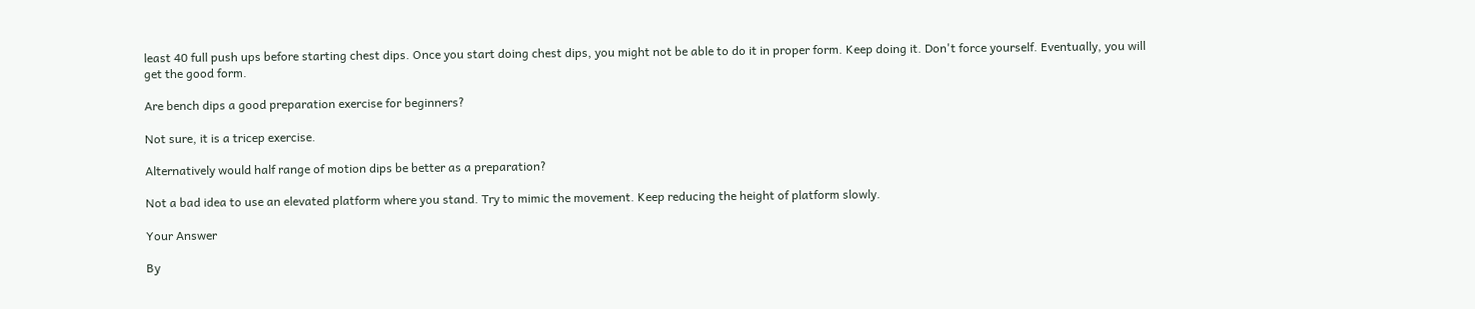least 40 full push ups before starting chest dips. Once you start doing chest dips, you might not be able to do it in proper form. Keep doing it. Don't force yourself. Eventually, you will get the good form.

Are bench dips a good preparation exercise for beginners?

Not sure, it is a tricep exercise.

Alternatively would half range of motion dips be better as a preparation?

Not a bad idea to use an elevated platform where you stand. Try to mimic the movement. Keep reducing the height of platform slowly.

Your Answer

By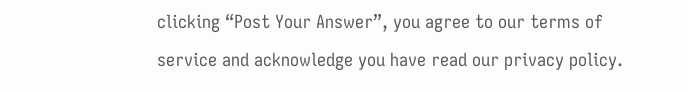clicking “Post Your Answer”, you agree to our terms of service and acknowledge you have read our privacy policy.